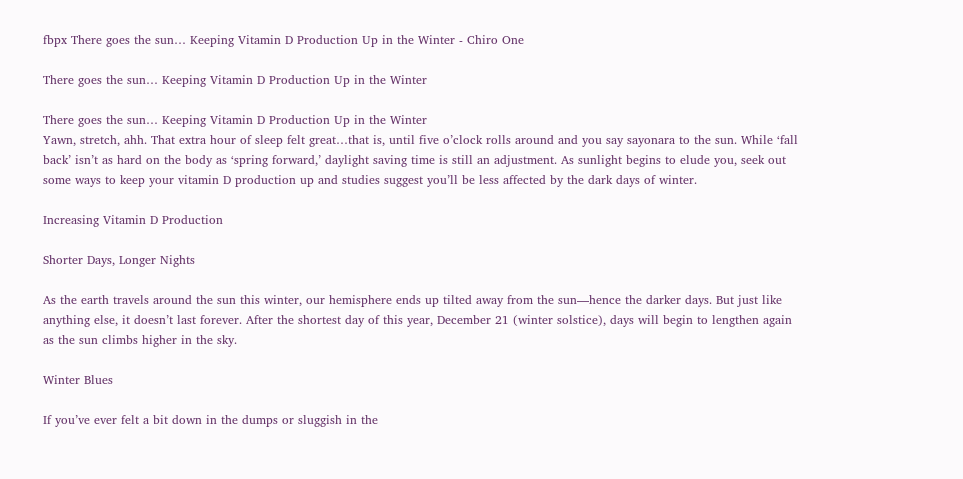fbpx There goes the sun… Keeping Vitamin D Production Up in the Winter - Chiro One

There goes the sun… Keeping Vitamin D Production Up in the Winter

There goes the sun… Keeping Vitamin D Production Up in the Winter
Yawn, stretch, ahh. That extra hour of sleep felt great…that is, until five o’clock rolls around and you say sayonara to the sun. While ‘fall back’ isn’t as hard on the body as ‘spring forward,’ daylight saving time is still an adjustment. As sunlight begins to elude you, seek out some ways to keep your vitamin D production up and studies suggest you’ll be less affected by the dark days of winter.

Increasing Vitamin D Production

Shorter Days, Longer Nights

As the earth travels around the sun this winter, our hemisphere ends up tilted away from the sun—hence the darker days. But just like anything else, it doesn’t last forever. After the shortest day of this year, December 21 (winter solstice), days will begin to lengthen again as the sun climbs higher in the sky.

Winter Blues

If you’ve ever felt a bit down in the dumps or sluggish in the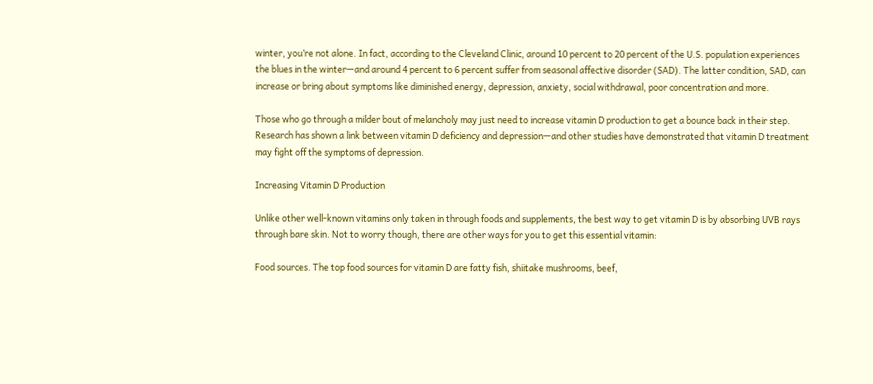winter, you’re not alone. In fact, according to the Cleveland Clinic, around 10 percent to 20 percent of the U.S. population experiences the blues in the winter—and around 4 percent to 6 percent suffer from seasonal affective disorder (SAD). The latter condition, SAD, can increase or bring about symptoms like diminished energy, depression, anxiety, social withdrawal, poor concentration and more.

Those who go through a milder bout of melancholy may just need to increase vitamin D production to get a bounce back in their step. Research has shown a link between vitamin D deficiency and depression—and other studies have demonstrated that vitamin D treatment may fight off the symptoms of depression.

Increasing Vitamin D Production

Unlike other well-known vitamins only taken in through foods and supplements, the best way to get vitamin D is by absorbing UVB rays through bare skin. Not to worry though, there are other ways for you to get this essential vitamin:

Food sources. The top food sources for vitamin D are fatty fish, shiitake mushrooms, beef,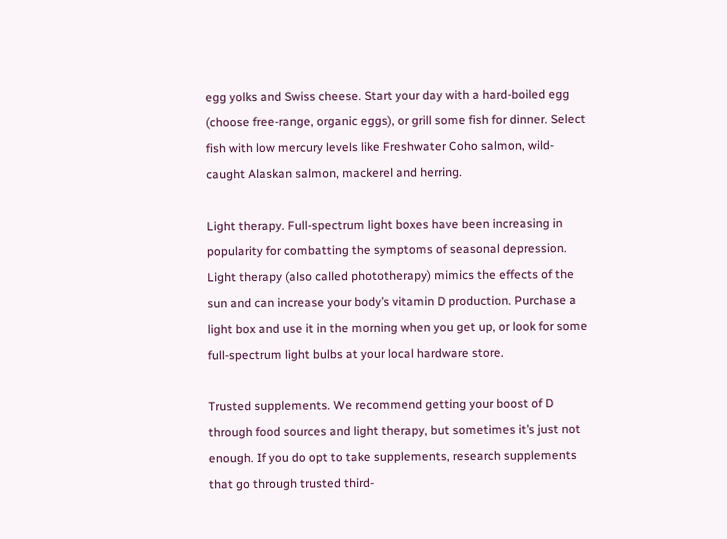egg yolks and Swiss cheese. Start your day with a hard-boiled egg (choose free-range, organic eggs), or grill some fish for dinner. Select fish with low mercury levels like Freshwater Coho salmon, wild-caught Alaskan salmon, mackerel and herring.

Light therapy. Full-spectrum light boxes have been increasing in popularity for combatting the symptoms of seasonal depression. Light therapy (also called phototherapy) mimics the effects of the sun and can increase your body’s vitamin D production. Purchase a light box and use it in the morning when you get up, or look for some full-spectrum light bulbs at your local hardware store.

Trusted supplements. We recommend getting your boost of D through food sources and light therapy, but sometimes it’s just not enough. If you do opt to take supplements, research supplements that go through trusted third-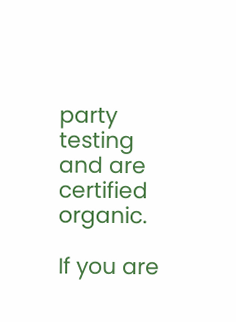party testing and are certified organic.

If you are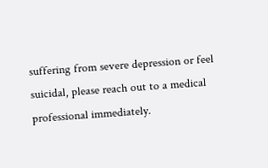suffering from severe depression or feel suicidal, please reach out to a medical professional immediately.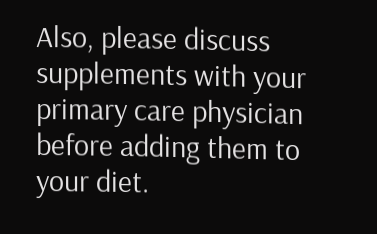Also, please discuss supplements with your primary care physician before adding them to your diet.